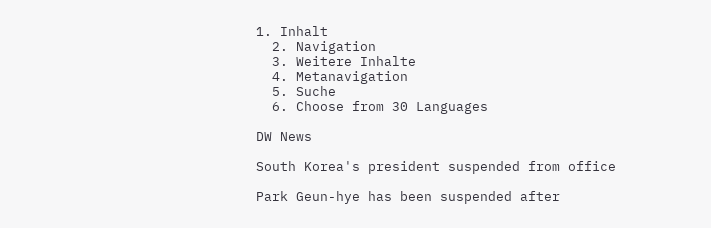1. Inhalt
  2. Navigation
  3. Weitere Inhalte
  4. Metanavigation
  5. Suche
  6. Choose from 30 Languages

DW News

South Korea's president suspended from office

Park Geun-hye has been suspended after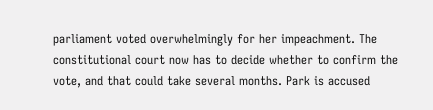parliament voted overwhelmingly for her impeachment. The constitutional court now has to decide whether to confirm the vote, and that could take several months. Park is accused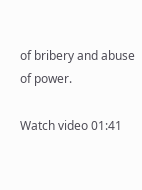of bribery and abuse of power.

Watch video 01:41